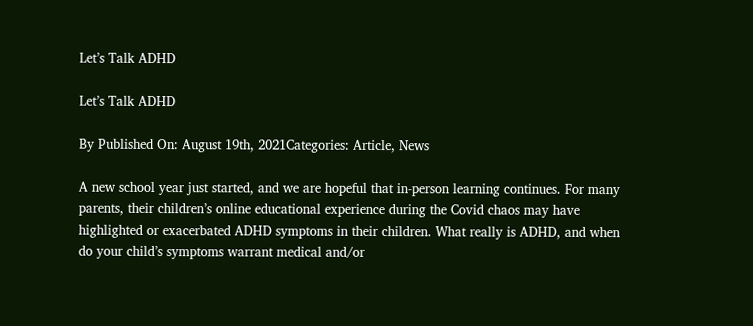Let’s Talk ADHD

Let’s Talk ADHD

By Published On: August 19th, 2021Categories: Article, News

A new school year just started, and we are hopeful that in-person learning continues. For many parents, their children’s online educational experience during the Covid chaos may have highlighted or exacerbated ADHD symptoms in their children. What really is ADHD, and when do your child’s symptoms warrant medical and/or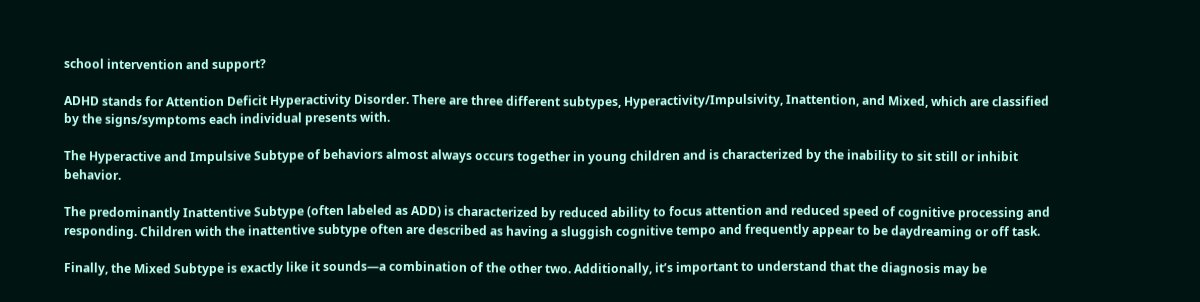school intervention and support?

ADHD stands for Attention Deficit Hyperactivity Disorder. There are three different subtypes, Hyperactivity/Impulsivity, Inattention, and Mixed, which are classified by the signs/symptoms each individual presents with.

The Hyperactive and Impulsive Subtype of behaviors almost always occurs together in young children and is characterized by the inability to sit still or inhibit behavior.

The predominantly Inattentive Subtype (often labeled as ADD) is characterized by reduced ability to focus attention and reduced speed of cognitive processing and responding. Children with the inattentive subtype often are described as having a sluggish cognitive tempo and frequently appear to be daydreaming or off task.

Finally, the Mixed Subtype is exactly like it sounds—a combination of the other two. Additionally, it’s important to understand that the diagnosis may be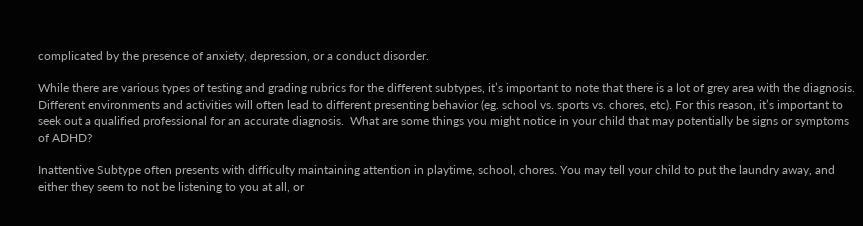complicated by the presence of anxiety, depression, or a conduct disorder.

While there are various types of testing and grading rubrics for the different subtypes, it’s important to note that there is a lot of grey area with the diagnosis. Different environments and activities will often lead to different presenting behavior (eg. school vs. sports vs. chores, etc). For this reason, it’s important to seek out a qualified professional for an accurate diagnosis.  What are some things you might notice in your child that may potentially be signs or symptoms of ADHD?

Inattentive Subtype often presents with difficulty maintaining attention in playtime, school, chores. You may tell your child to put the laundry away, and either they seem to not be listening to you at all, or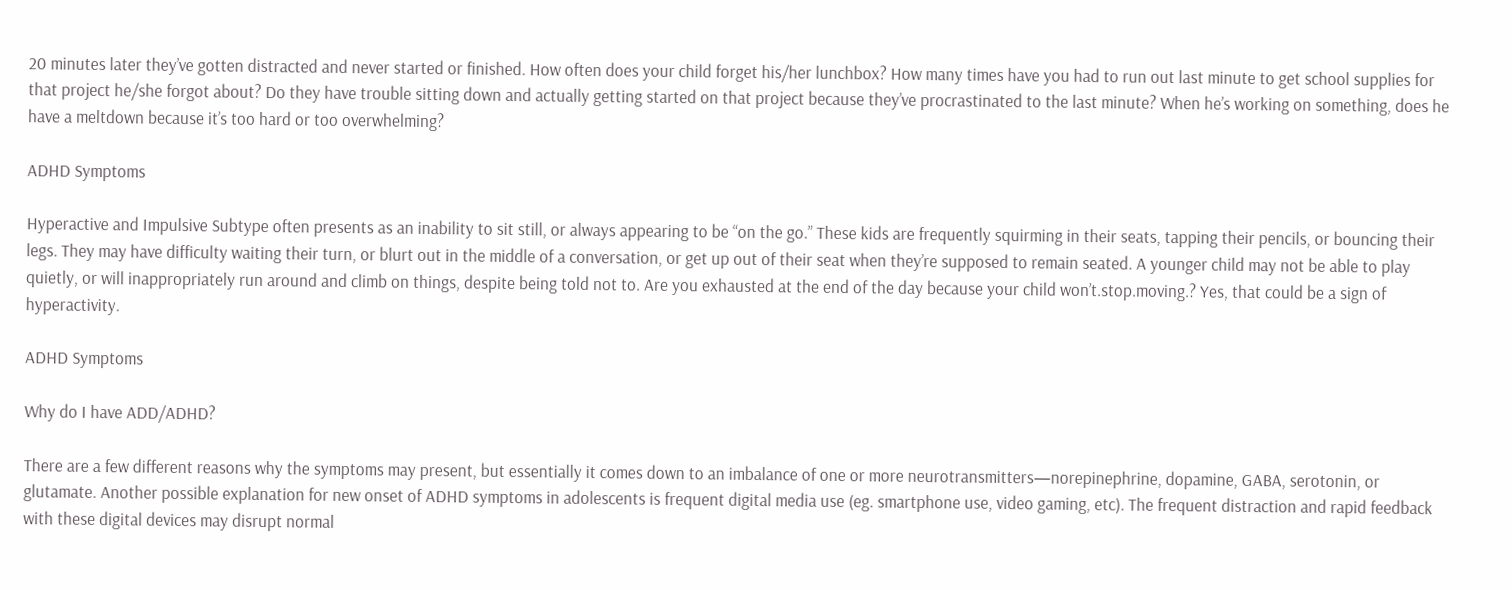20 minutes later they’ve gotten distracted and never started or finished. How often does your child forget his/her lunchbox? How many times have you had to run out last minute to get school supplies for that project he/she forgot about? Do they have trouble sitting down and actually getting started on that project because they’ve procrastinated to the last minute? When he’s working on something, does he have a meltdown because it’s too hard or too overwhelming?

ADHD Symptoms

Hyperactive and Impulsive Subtype often presents as an inability to sit still, or always appearing to be “on the go.” These kids are frequently squirming in their seats, tapping their pencils, or bouncing their legs. They may have difficulty waiting their turn, or blurt out in the middle of a conversation, or get up out of their seat when they’re supposed to remain seated. A younger child may not be able to play quietly, or will inappropriately run around and climb on things, despite being told not to. Are you exhausted at the end of the day because your child won’t.stop.moving.? Yes, that could be a sign of hyperactivity.

ADHD Symptoms

Why do I have ADD/ADHD?

There are a few different reasons why the symptoms may present, but essentially it comes down to an imbalance of one or more neurotransmitters—norepinephrine, dopamine, GABA, serotonin, or glutamate. Another possible explanation for new onset of ADHD symptoms in adolescents is frequent digital media use (eg. smartphone use, video gaming, etc). The frequent distraction and rapid feedback with these digital devices may disrupt normal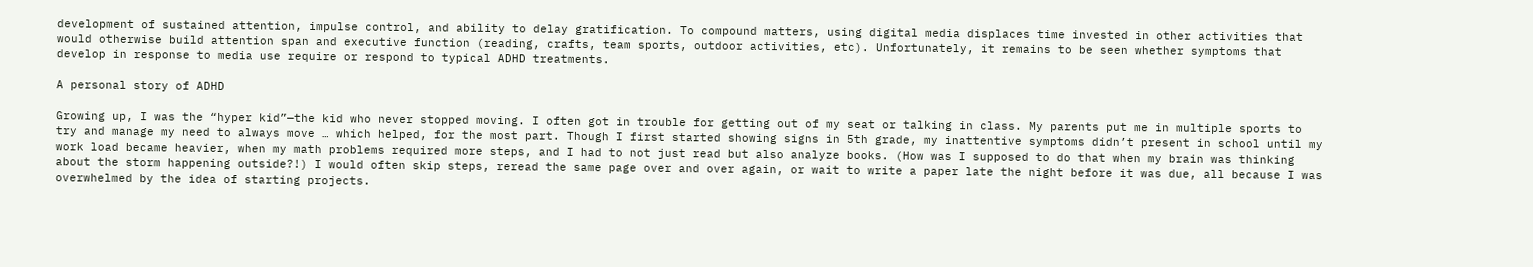development of sustained attention, impulse control, and ability to delay gratification. To compound matters, using digital media displaces time invested in other activities that would otherwise build attention span and executive function (reading, crafts, team sports, outdoor activities, etc). Unfortunately, it remains to be seen whether symptoms that develop in response to media use require or respond to typical ADHD treatments.

A personal story of ADHD

Growing up, I was the “hyper kid”—the kid who never stopped moving. I often got in trouble for getting out of my seat or talking in class. My parents put me in multiple sports to try and manage my need to always move … which helped, for the most part. Though I first started showing signs in 5th grade, my inattentive symptoms didn’t present in school until my work load became heavier, when my math problems required more steps, and I had to not just read but also analyze books. (How was I supposed to do that when my brain was thinking about the storm happening outside?!) I would often skip steps, reread the same page over and over again, or wait to write a paper late the night before it was due, all because I was overwhelmed by the idea of starting projects.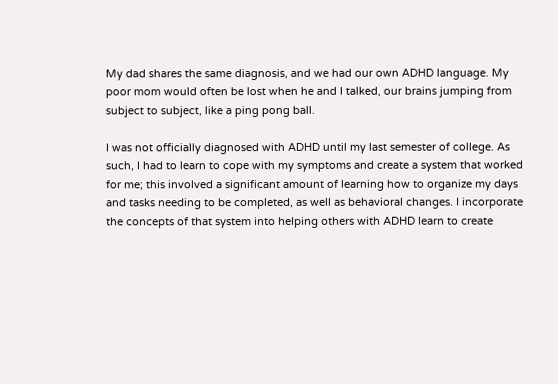My dad shares the same diagnosis, and we had our own ADHD language. My poor mom would often be lost when he and I talked, our brains jumping from subject to subject, like a ping pong ball.

I was not officially diagnosed with ADHD until my last semester of college. As such, I had to learn to cope with my symptoms and create a system that worked for me; this involved a significant amount of learning how to organize my days and tasks needing to be completed, as well as behavioral changes. I incorporate the concepts of that system into helping others with ADHD learn to create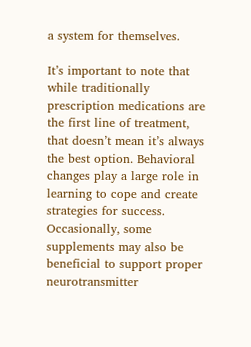a system for themselves.

It’s important to note that while traditionally prescription medications are the first line of treatment, that doesn’t mean it’s always the best option. Behavioral changes play a large role in learning to cope and create strategies for success. Occasionally, some supplements may also be beneficial to support proper neurotransmitter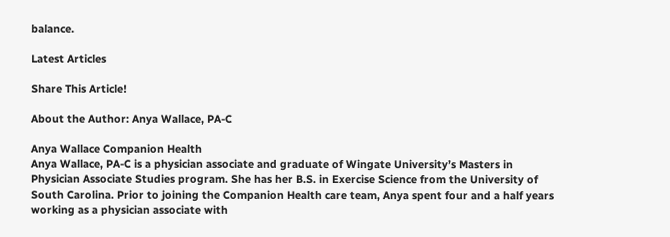balance.

Latest Articles

Share This Article!

About the Author: Anya Wallace, PA-C

Anya Wallace Companion Health
Anya Wallace, PA-C is a physician associate and graduate of Wingate University’s Masters in Physician Associate Studies program. She has her B.S. in Exercise Science from the University of South Carolina. Prior to joining the Companion Health care team, Anya spent four and a half years working as a physician associate with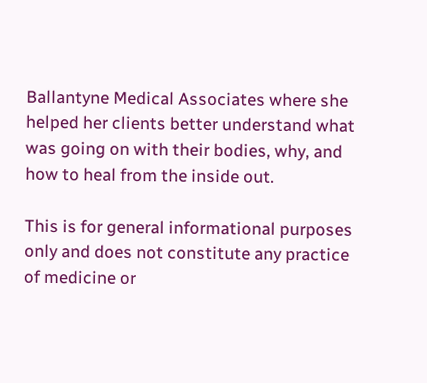Ballantyne Medical Associates where she helped her clients better understand what was going on with their bodies, why, and how to heal from the inside out.

This is for general informational purposes only and does not constitute any practice of medicine or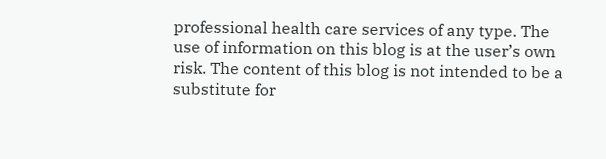professional health care services of any type. The use of information on this blog is at the user’s own risk. The content of this blog is not intended to be a substitute for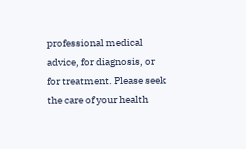professional medical advice, for diagnosis, or for treatment. Please seek the care of your health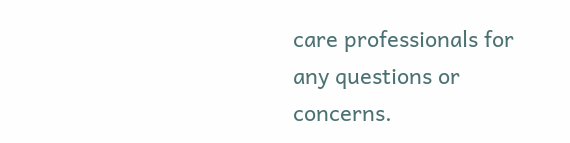care professionals for any questions or concerns.